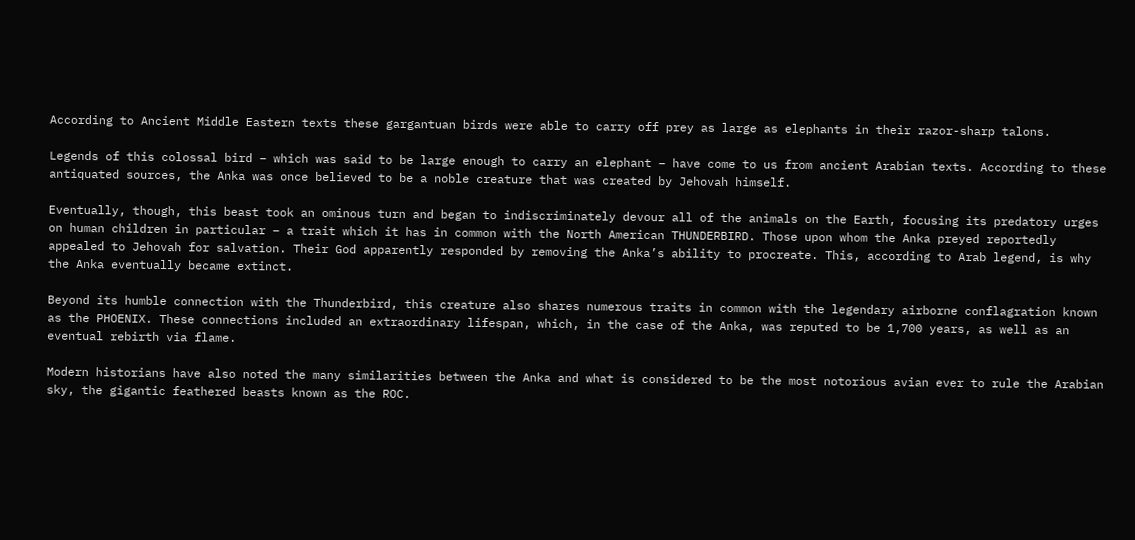According to Ancient Middle Eastern texts these gargantuan birds were able to carry off prey as large as elephants in their razor-sharp talons.

Legends of this colossal bird – which was said to be large enough to carry an elephant – have come to us from ancient Arabian texts. According to these antiquated sources, the Anka was once believed to be a noble creature that was created by Jehovah himself.

Eventually, though, this beast took an ominous turn and began to indiscriminately devour all of the animals on the Earth, focusing its predatory urges on human children in particular – a trait which it has in common with the North American THUNDERBIRD. Those upon whom the Anka preyed reportedly appealed to Jehovah for salvation. Their God apparently responded by removing the Anka’s ability to procreate. This, according to Arab legend, is why the Anka eventually became extinct.

Beyond its humble connection with the Thunderbird, this creature also shares numerous traits in common with the legendary airborne conflagration known as the PHOENIX. These connections included an extraordinary lifespan, which, in the case of the Anka, was reputed to be 1,700 years, as well as an eventual rebirth via flame.

Modern historians have also noted the many similarities between the Anka and what is considered to be the most notorious avian ever to rule the Arabian sky, the gigantic feathered beasts known as the ROC.